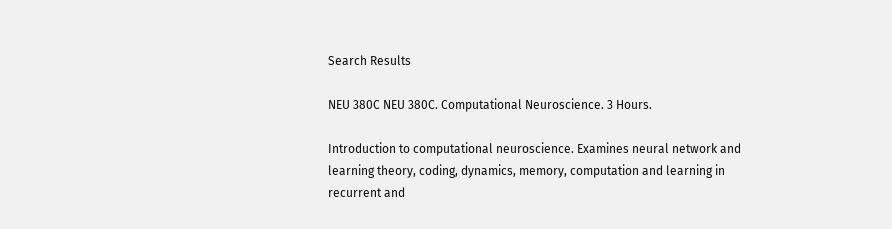Search Results

NEU 380C NEU 380C. Computational Neuroscience. 3 Hours.

Introduction to computational neuroscience. Examines neural network and learning theory, coding, dynamics, memory, computation and learning in recurrent and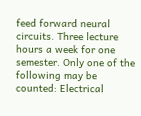feed forward neural circuits. Three lecture hours a week for one semester. Only one of the following may be counted: Electrical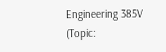Engineering 385V (Topic: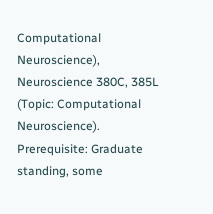Computational Neuroscience), Neuroscience 380C, 385L (Topic: Computational Neuroscience). Prerequisite: Graduate standing, some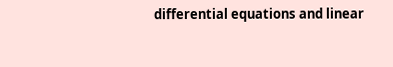differential equations and linear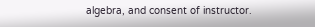algebra, and consent of instructor.